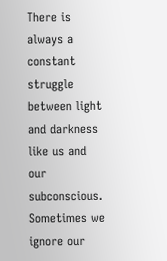There is always a constant struggle between light and darkness like us and our subconscious. Sometimes we ignore our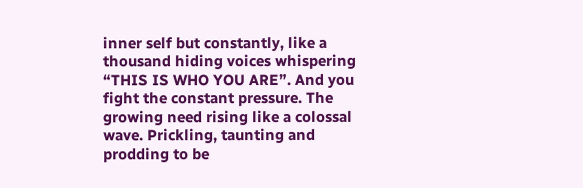inner self but constantly, like a thousand hiding voices whispering “THIS IS WHO YOU ARE”. And you fight the constant pressure. The growing need rising like a colossal wave. Prickling, taunting and prodding to be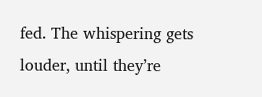fed. The whispering gets louder, until they’re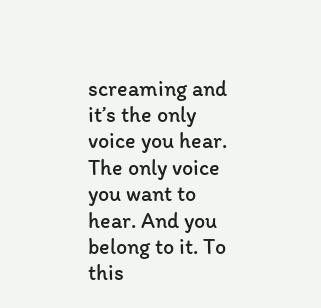screaming and it’s the only voice you hear. The only voice you want to hear. And you belong to it. To this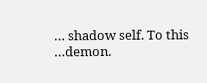… shadow self. To this …demon.